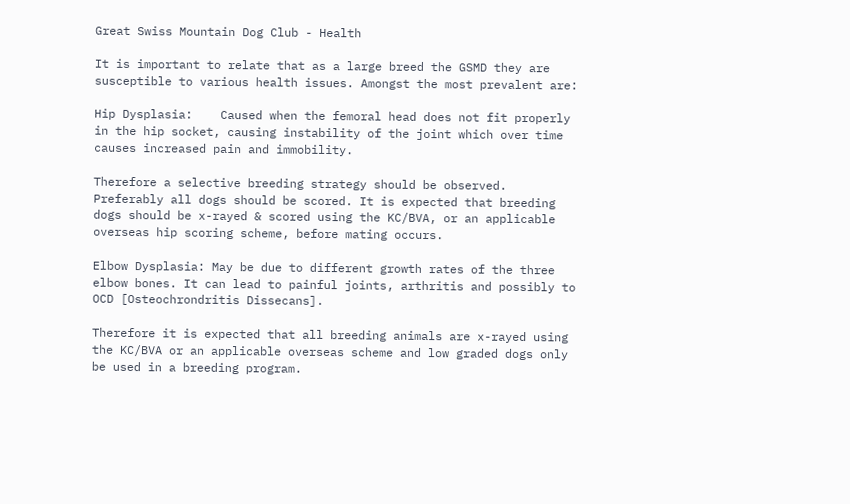Great Swiss Mountain Dog Club - Health

It is important to relate that as a large breed the GSMD they are susceptible to various health issues. Amongst the most prevalent are:

Hip Dysplasia:    Caused when the femoral head does not fit properly in the hip socket, causing instability of the joint which over time causes increased pain and immobility.

Therefore a selective breeding strategy should be observed. Preferably all dogs should be scored. It is expected that breeding dogs should be x-rayed & scored using the KC/BVA, or an applicable overseas hip scoring scheme, before mating occurs.

Elbow Dysplasia: May be due to different growth rates of the three elbow bones. It can lead to painful joints, arthritis and possibly to OCD [Osteochrondritis Dissecans].

Therefore it is expected that all breeding animals are x-rayed using the KC/BVA or an applicable overseas scheme and low graded dogs only be used in a breeding program.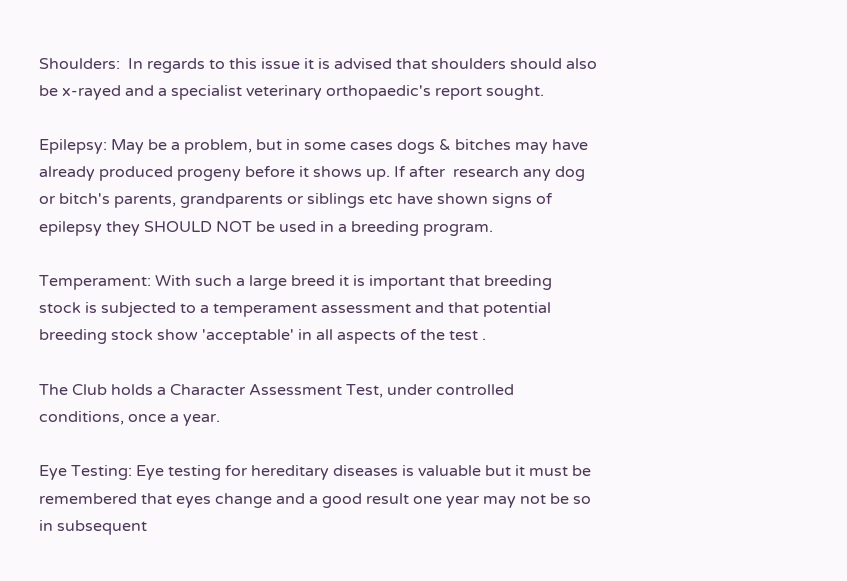Shoulders:  In regards to this issue it is advised that shoulders should also be x-rayed and a specialist veterinary orthopaedic's report sought.

Epilepsy: May be a problem, but in some cases dogs & bitches may have already produced progeny before it shows up. If after  research any dog or bitch's parents, grandparents or siblings etc have shown signs of epilepsy they SHOULD NOT be used in a breeding program.

Temperament: With such a large breed it is important that breeding stock is subjected to a temperament assessment and that potential breeding stock show 'acceptable' in all aspects of the test .

The Club holds a Character Assessment Test, under controlled conditions, once a year.

Eye Testing: Eye testing for hereditary diseases is valuable but it must be remembered that eyes change and a good result one year may not be so in subsequent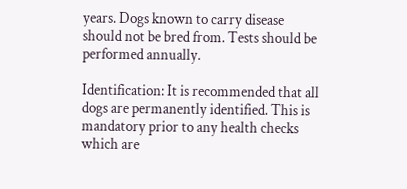years. Dogs known to carry disease should not be bred from. Tests should be performed annually.

Identification: It is recommended that all dogs are permanently identified. This is mandatory prior to any health checks which are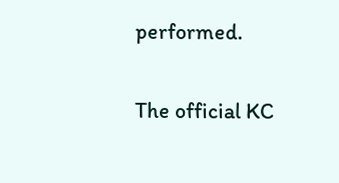performed.

The official KC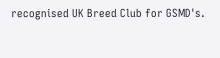recognised UK Breed Club for GSMD's.